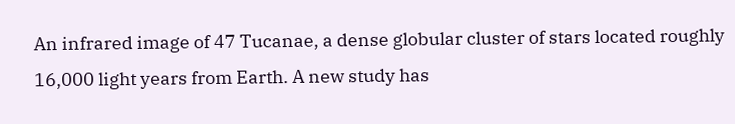An infrared image of 47 Tucanae, a dense globular cluster of stars located roughly 16,000 light years from Earth. A new study has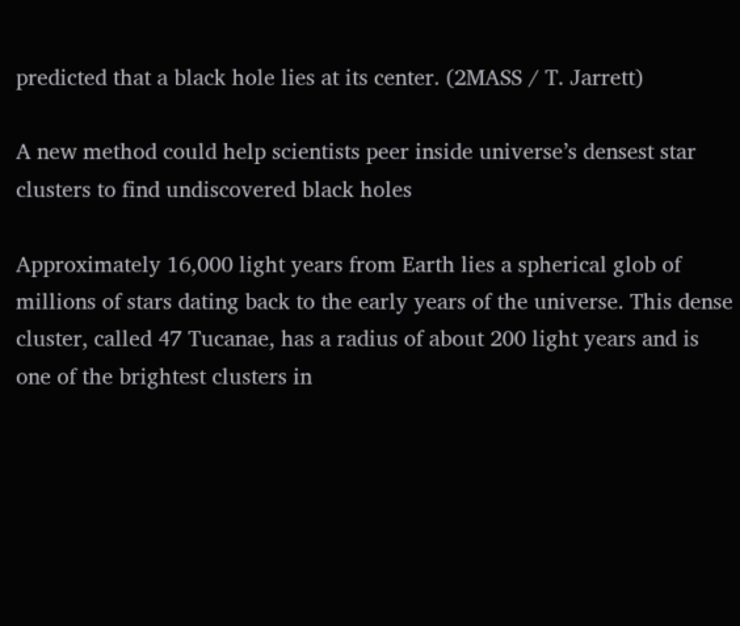predicted that a black hole lies at its center. (2MASS / T. Jarrett)

A new method could help scientists peer inside universe’s densest star clusters to find undiscovered black holes

Approximately 16,000 light years from Earth lies a spherical glob of millions of stars dating back to the early years of the universe. This dense cluster, called 47 Tucanae, has a radius of about 200 light years and is one of the brightest clusters in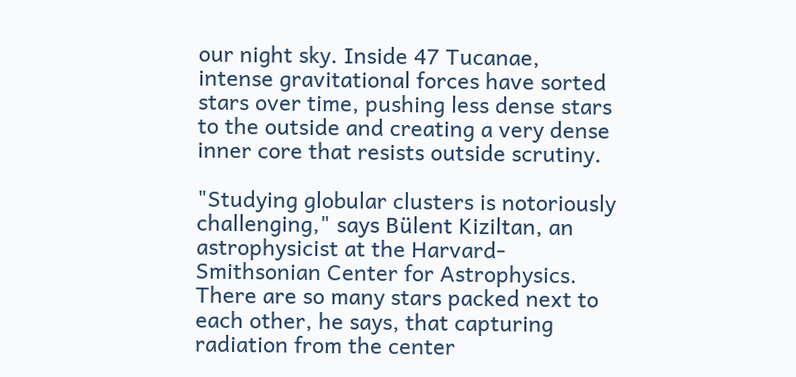our night sky. Inside 47 Tucanae, intense gravitational forces have sorted stars over time, pushing less dense stars to the outside and creating a very dense inner core that resists outside scrutiny.

"Studying globular clusters is notoriously challenging," says Bülent Kiziltan, an astrophysicist at the Harvard-Smithsonian Center for Astrophysics. There are so many stars packed next to each other, he says, that capturing radiation from the center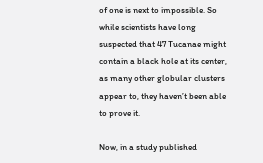of one is next to impossible. So while scientists have long suspected that 47 Tucanae might contain a black hole at its center, as many other globular clusters appear to, they haven’t been able to prove it.

Now, in a study published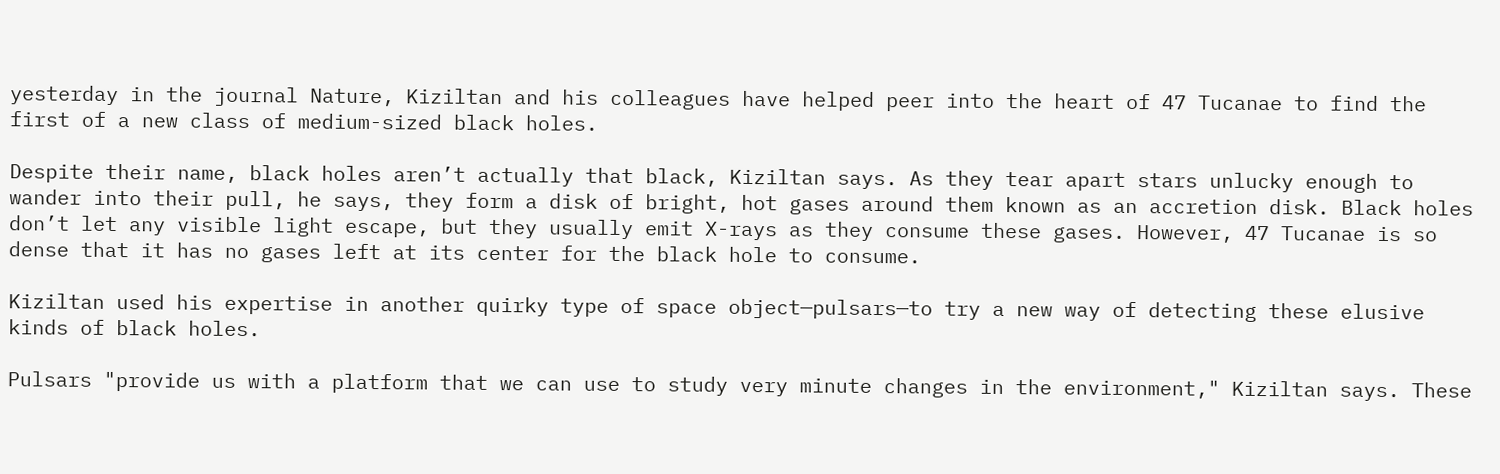yesterday in the journal Nature, Kiziltan and his colleagues have helped peer into the heart of 47 Tucanae to find the first of a new class of medium-sized black holes.

Despite their name, black holes aren’t actually that black, Kiziltan says. As they tear apart stars unlucky enough to wander into their pull, he says, they form a disk of bright, hot gases around them known as an accretion disk. Black holes don’t let any visible light escape, but they usually emit X-rays as they consume these gases. However, 47 Tucanae is so dense that it has no gases left at its center for the black hole to consume.

Kiziltan used his expertise in another quirky type of space object—pulsars—to try a new way of detecting these elusive kinds of black holes.

Pulsars "provide us with a platform that we can use to study very minute changes in the environment," Kiziltan says. These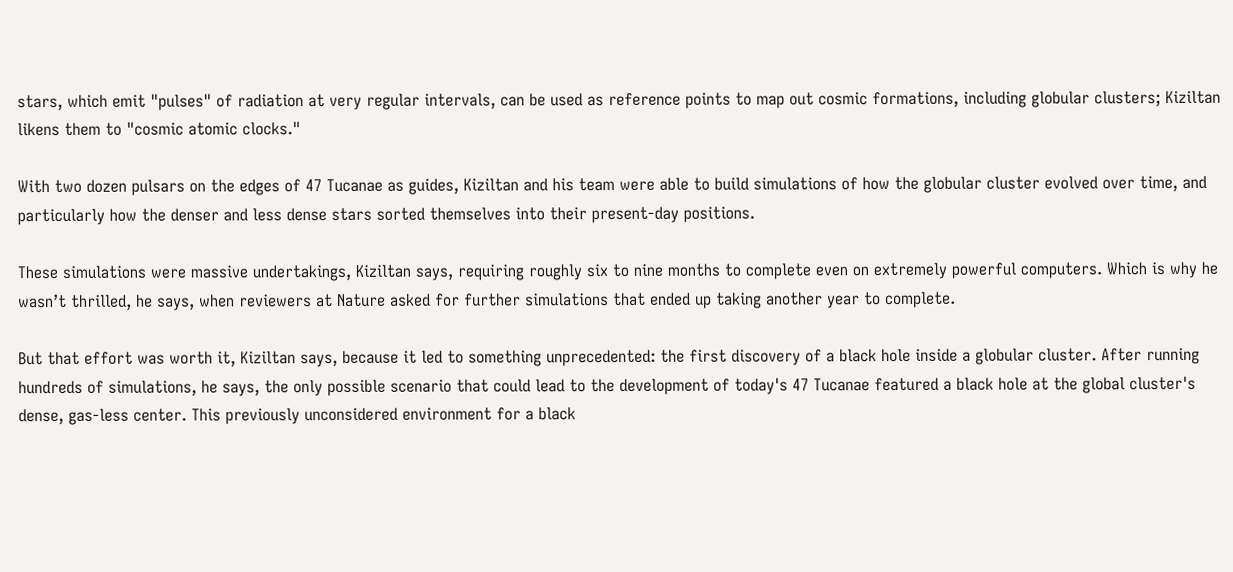stars, which emit "pulses" of radiation at very regular intervals, can be used as reference points to map out cosmic formations, including globular clusters; Kiziltan likens them to "cosmic atomic clocks."

With two dozen pulsars on the edges of 47 Tucanae as guides, Kiziltan and his team were able to build simulations of how the globular cluster evolved over time, and particularly how the denser and less dense stars sorted themselves into their present-day positions.

These simulations were massive undertakings, Kiziltan says, requiring roughly six to nine months to complete even on extremely powerful computers. Which is why he wasn’t thrilled, he says, when reviewers at Nature asked for further simulations that ended up taking another year to complete.

But that effort was worth it, Kiziltan says, because it led to something unprecedented: the first discovery of a black hole inside a globular cluster. After running hundreds of simulations, he says, the only possible scenario that could lead to the development of today's 47 Tucanae featured a black hole at the global cluster's dense, gas-less center. This previously unconsidered environment for a black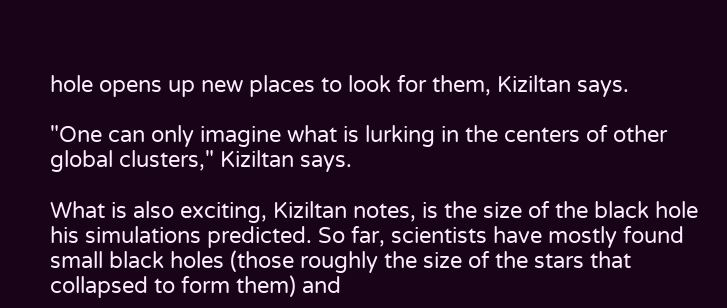hole opens up new places to look for them, Kiziltan says.

"One can only imagine what is lurking in the centers of other global clusters," Kiziltan says.

What is also exciting, Kiziltan notes, is the size of the black hole his simulations predicted. So far, scientists have mostly found small black holes (those roughly the size of the stars that collapsed to form them) and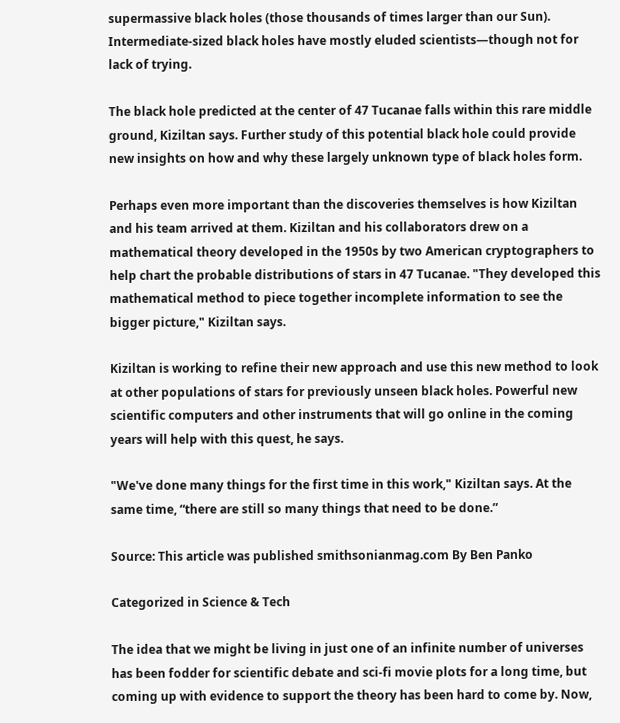supermassive black holes (those thousands of times larger than our Sun). Intermediate-sized black holes have mostly eluded scientists—though not for lack of trying.

The black hole predicted at the center of 47 Tucanae falls within this rare middle ground, Kiziltan says. Further study of this potential black hole could provide new insights on how and why these largely unknown type of black holes form.

Perhaps even more important than the discoveries themselves is how Kiziltan and his team arrived at them. Kiziltan and his collaborators drew on a mathematical theory developed in the 1950s by two American cryptographers to help chart the probable distributions of stars in 47 Tucanae. "They developed this mathematical method to piece together incomplete information to see the bigger picture," Kiziltan says.

Kiziltan is working to refine their new approach and use this new method to look at other populations of stars for previously unseen black holes. Powerful new scientific computers and other instruments that will go online in the coming years will help with this quest, he says.

"We've done many things for the first time in this work," Kiziltan says. At the same time, “there are still so many things that need to be done.”

Source: This article was published smithsonianmag.com By Ben Panko

Categorized in Science & Tech

The idea that we might be living in just one of an infinite number of universes has been fodder for scientific debate and sci-fi movie plots for a long time, but coming up with evidence to support the theory has been hard to come by. Now,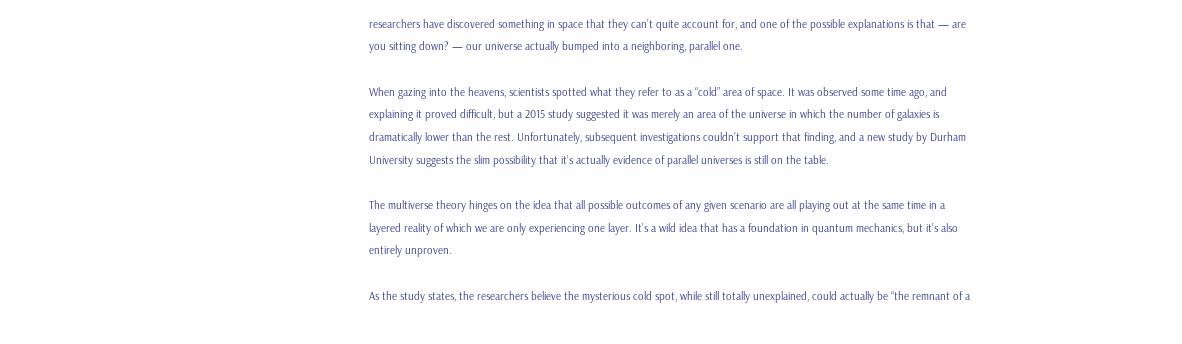researchers have discovered something in space that they can’t quite account for, and one of the possible explanations is that — are you sitting down? — our universe actually bumped into a neighboring, parallel one.

When gazing into the heavens, scientists spotted what they refer to as a “cold” area of space. It was observed some time ago, and explaining it proved difficult, but a 2015 study suggested it was merely an area of the universe in which the number of galaxies is dramatically lower than the rest. Unfortunately, subsequent investigations couldn’t support that finding, and a new study by Durham University suggests the slim possibility that it’s actually evidence of parallel universes is still on the table.

The multiverse theory hinges on the idea that all possible outcomes of any given scenario are all playing out at the same time in a layered reality of which we are only experiencing one layer. It’s a wild idea that has a foundation in quantum mechanics, but it’s also entirely unproven.

As the study states, the researchers believe the mysterious cold spot, while still totally unexplained, could actually be “the remnant of a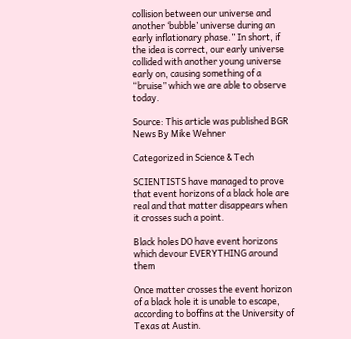collision between our universe and another ‘bubble’ universe during an early inflationary phase.” In short, if the idea is correct, our early universe collided with another young universe early on, causing something of a “bruise” which we are able to observe today.

Source: This article was published BGR News By Mike Wehner

Categorized in Science & Tech

SCIENTISTS have managed to prove that event horizons of a black hole are real and that matter disappears when it crosses such a point.

Black holes DO have event horizons which devour EVERYTHING around them

Once matter crosses the event horizon of a black hole it is unable to escape, according to boffins at the University of Texas at Austin.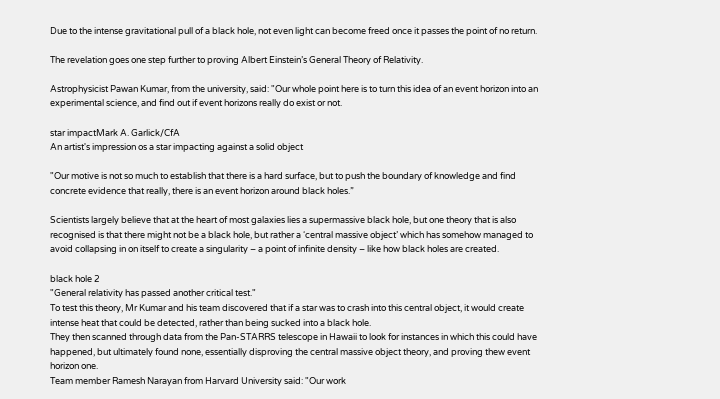Due to the intense gravitational pull of a black hole, not even light can become freed once it passes the point of no return.

The revelation goes one step further to proving Albert Einstein’s General Theory of Relativity.

Astrophysicist Pawan Kumar, from the university, said: "Our whole point here is to turn this idea of an event horizon into an experimental science, and find out if event horizons really do exist or not.

star impactMark A. Garlick/CfA
An artist's impression os a star impacting against a solid object

"Our motive is not so much to establish that there is a hard surface, but to push the boundary of knowledge and find concrete evidence that really, there is an event horizon around black holes.”

Scientists largely believe that at the heart of most galaxies lies a supermassive black hole, but one theory that is also recognised is that there might not be a black hole, but rather a ‘central massive object’ which has somehow managed to avoid collapsing in on itself to create a singularity – a point of infinite density – like how black holes are created.

black hole 2
"General relativity has passed another critical test."
To test this theory, Mr Kumar and his team discovered that if a star was to crash into this central object, it would create intense heat that could be detected, rather than being sucked into a black hole.
They then scanned through data from the Pan-STARRS telescope in Hawaii to look for instances in which this could have happened, but ultimately found none, essentially disproving the central massive object theory, and proving thew event horizon one.
Team member Ramesh Narayan from Harvard University said: "Our work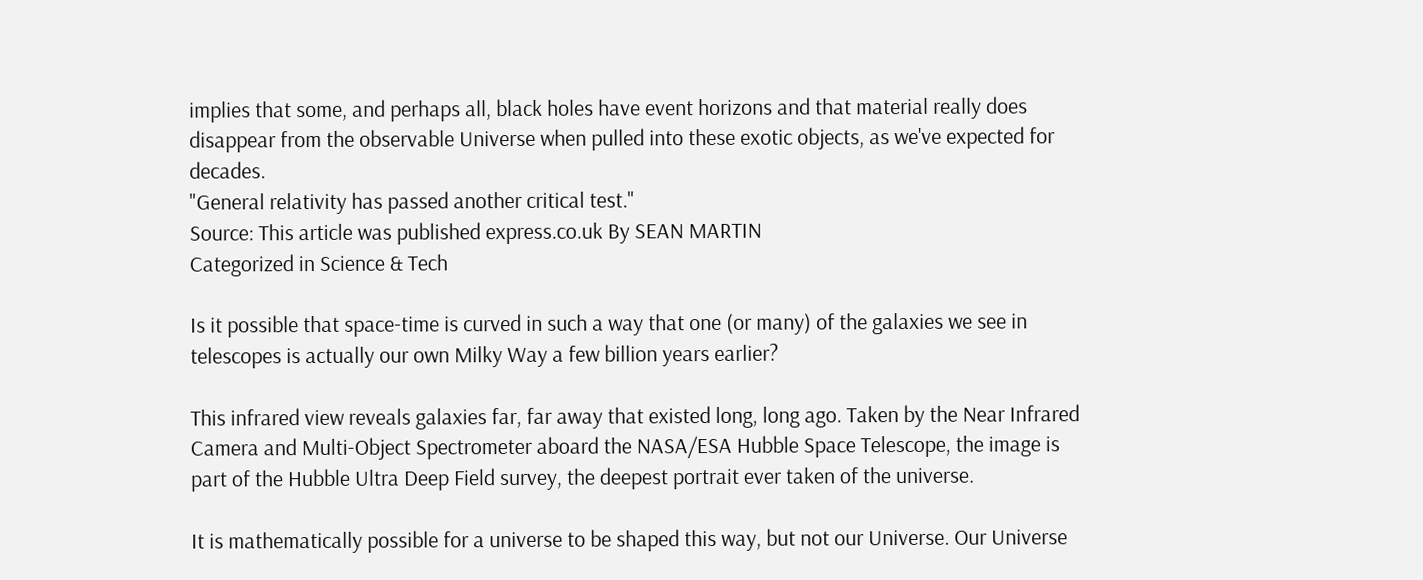implies that some, and perhaps all, black holes have event horizons and that material really does disappear from the observable Universe when pulled into these exotic objects, as we've expected for decades.
"General relativity has passed another critical test."
Source: This article was published express.co.uk By SEAN MARTIN
Categorized in Science & Tech

Is it possible that space-time is curved in such a way that one (or many) of the galaxies we see in telescopes is actually our own Milky Way a few billion years earlier?

This infrared view reveals galaxies far, far away that existed long, long ago. Taken by the Near Infrared Camera and Multi-Object Spectrometer aboard the NASA/ESA Hubble Space Telescope, the image is part of the Hubble Ultra Deep Field survey, the deepest portrait ever taken of the universe.

It is mathematically possible for a universe to be shaped this way, but not our Universe. Our Universe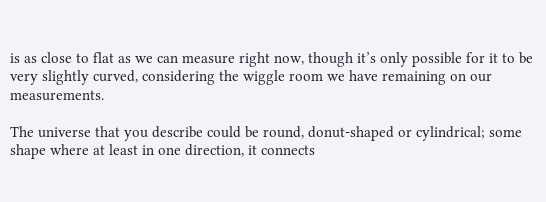is as close to flat as we can measure right now, though it’s only possible for it to be very slightly curved, considering the wiggle room we have remaining on our measurements.

The universe that you describe could be round, donut-shaped or cylindrical; some shape where at least in one direction, it connects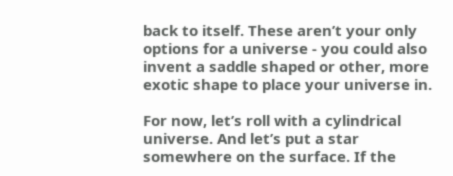back to itself. These aren’t your only options for a universe - you could also invent a saddle shaped or other, more exotic shape to place your universe in.

For now, let’s roll with a cylindrical universe. And let’s put a star somewhere on the surface. If the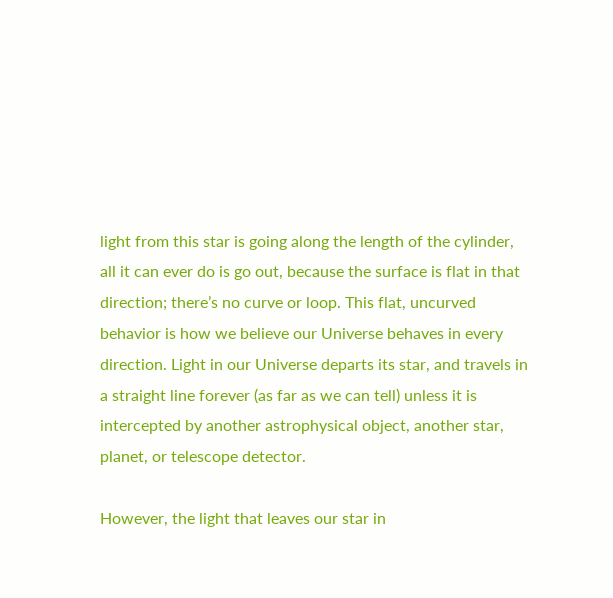light from this star is going along the length of the cylinder, all it can ever do is go out, because the surface is flat in that direction; there’s no curve or loop. This flat, uncurved behavior is how we believe our Universe behaves in every direction. Light in our Universe departs its star, and travels in a straight line forever (as far as we can tell) unless it is intercepted by another astrophysical object, another star, planet, or telescope detector.

However, the light that leaves our star in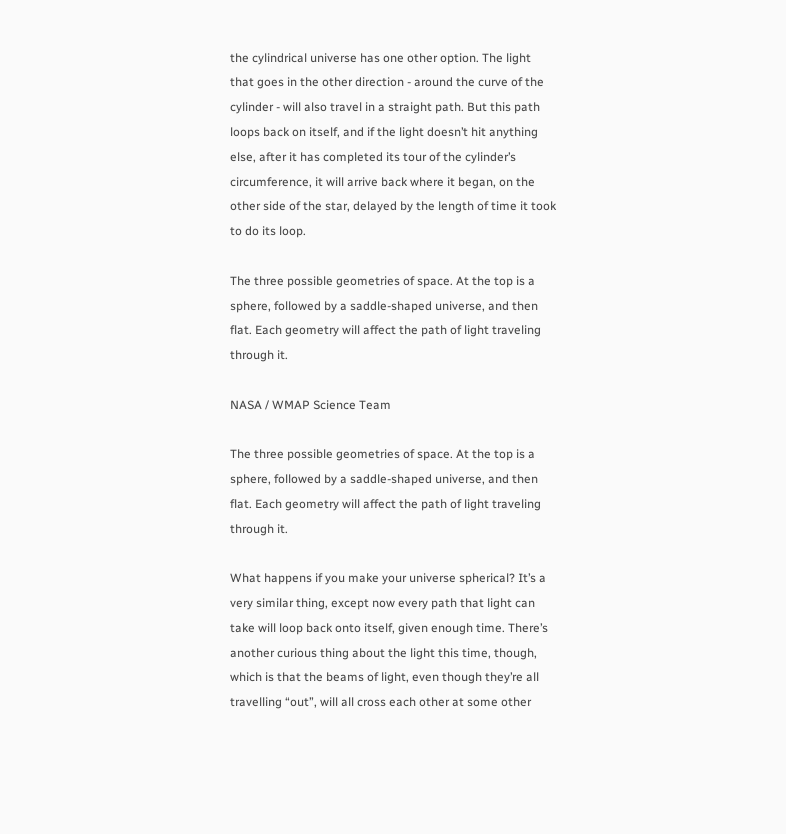the cylindrical universe has one other option. The light that goes in the other direction - around the curve of the cylinder - will also travel in a straight path. But this path loops back on itself, and if the light doesn’t hit anything else, after it has completed its tour of the cylinder’s circumference, it will arrive back where it began, on the other side of the star, delayed by the length of time it took to do its loop.

The three possible geometries of space. At the top is a sphere, followed by a saddle-shaped universe, and then flat. Each geometry will affect the path of light traveling through it.

NASA / WMAP Science Team

The three possible geometries of space. At the top is a sphere, followed by a saddle-shaped universe, and then flat. Each geometry will affect the path of light traveling through it.

What happens if you make your universe spherical? It’s a very similar thing, except now every path that light can take will loop back onto itself, given enough time. There’s another curious thing about the light this time, though, which is that the beams of light, even though they’re all travelling “out”, will all cross each other at some other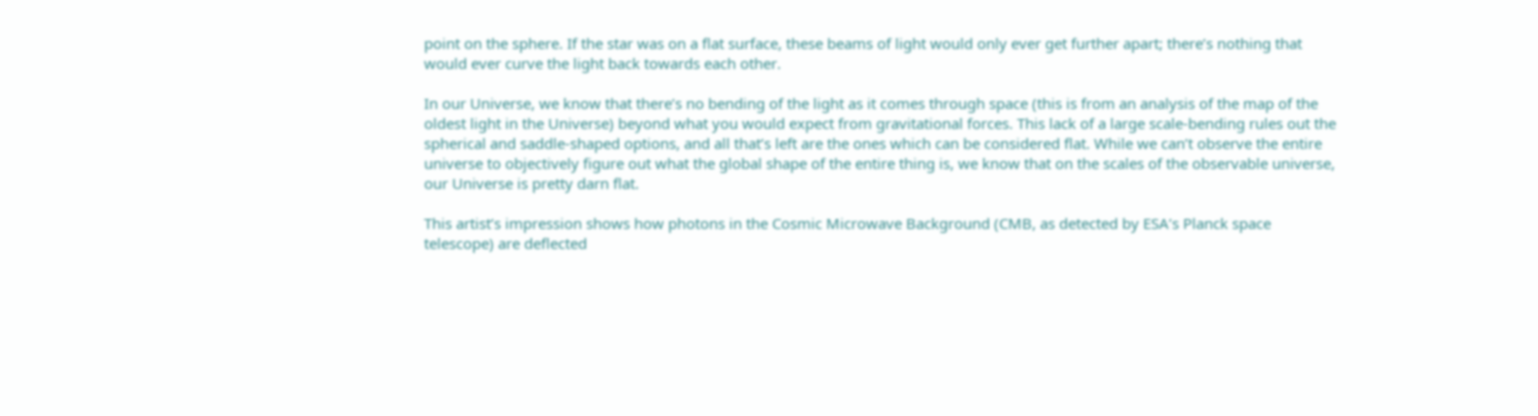point on the sphere. If the star was on a flat surface, these beams of light would only ever get further apart; there’s nothing that would ever curve the light back towards each other.

In our Universe, we know that there’s no bending of the light as it comes through space (this is from an analysis of the map of the oldest light in the Universe) beyond what you would expect from gravitational forces. This lack of a large scale-bending rules out the spherical and saddle-shaped options, and all that’s left are the ones which can be considered flat. While we can’t observe the entire universe to objectively figure out what the global shape of the entire thing is, we know that on the scales of the observable universe, our Universe is pretty darn flat.

This artist’s impression shows how photons in the Cosmic Microwave Background (CMB, as detected by ESA’s Planck space telescope) are deflected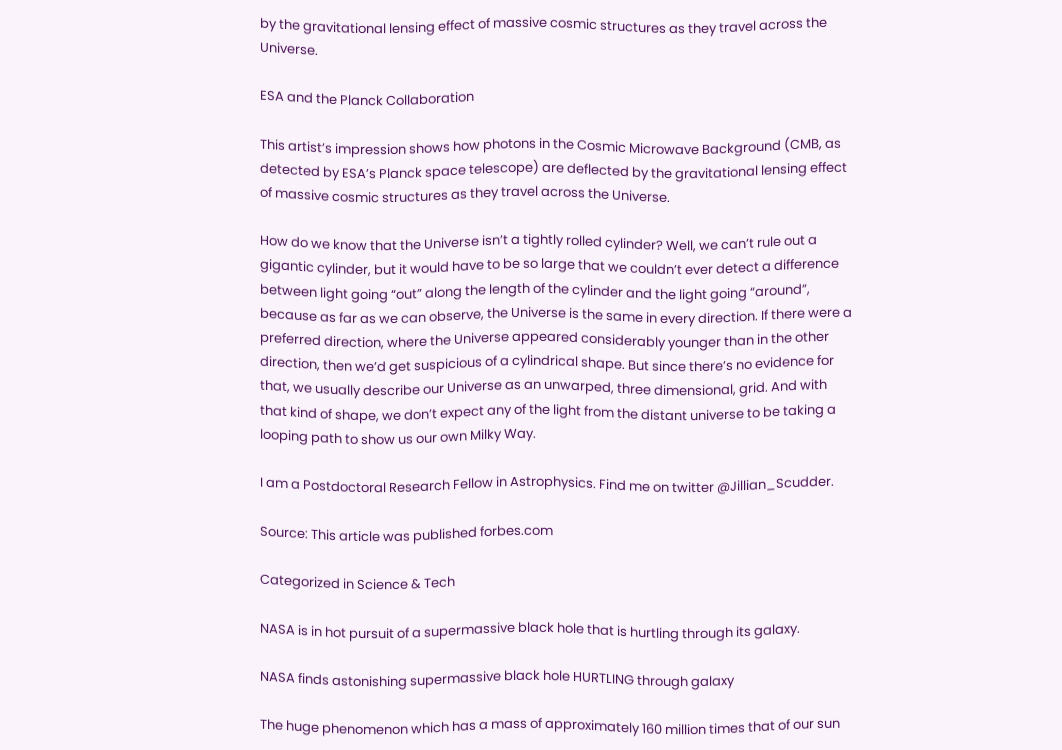by the gravitational lensing effect of massive cosmic structures as they travel across the Universe.

ESA and the Planck Collaboration

This artist’s impression shows how photons in the Cosmic Microwave Background (CMB, as detected by ESA’s Planck space telescope) are deflected by the gravitational lensing effect of massive cosmic structures as they travel across the Universe.

How do we know that the Universe isn’t a tightly rolled cylinder? Well, we can’t rule out a gigantic cylinder, but it would have to be so large that we couldn’t ever detect a difference between light going “out” along the length of the cylinder and the light going “around”, because as far as we can observe, the Universe is the same in every direction. If there were a preferred direction, where the Universe appeared considerably younger than in the other direction, then we’d get suspicious of a cylindrical shape. But since there’s no evidence for that, we usually describe our Universe as an unwarped, three dimensional, grid. And with that kind of shape, we don’t expect any of the light from the distant universe to be taking a looping path to show us our own Milky Way.

I am a Postdoctoral Research Fellow in Astrophysics. Find me on twitter @Jillian_Scudder.

Source: This article was published forbes.com

Categorized in Science & Tech

NASA is in hot pursuit of a supermassive black hole that is hurtling through its galaxy.

NASA finds astonishing supermassive black hole HURTLING through galaxy

The huge phenomenon which has a mass of approximately 160 million times that of our sun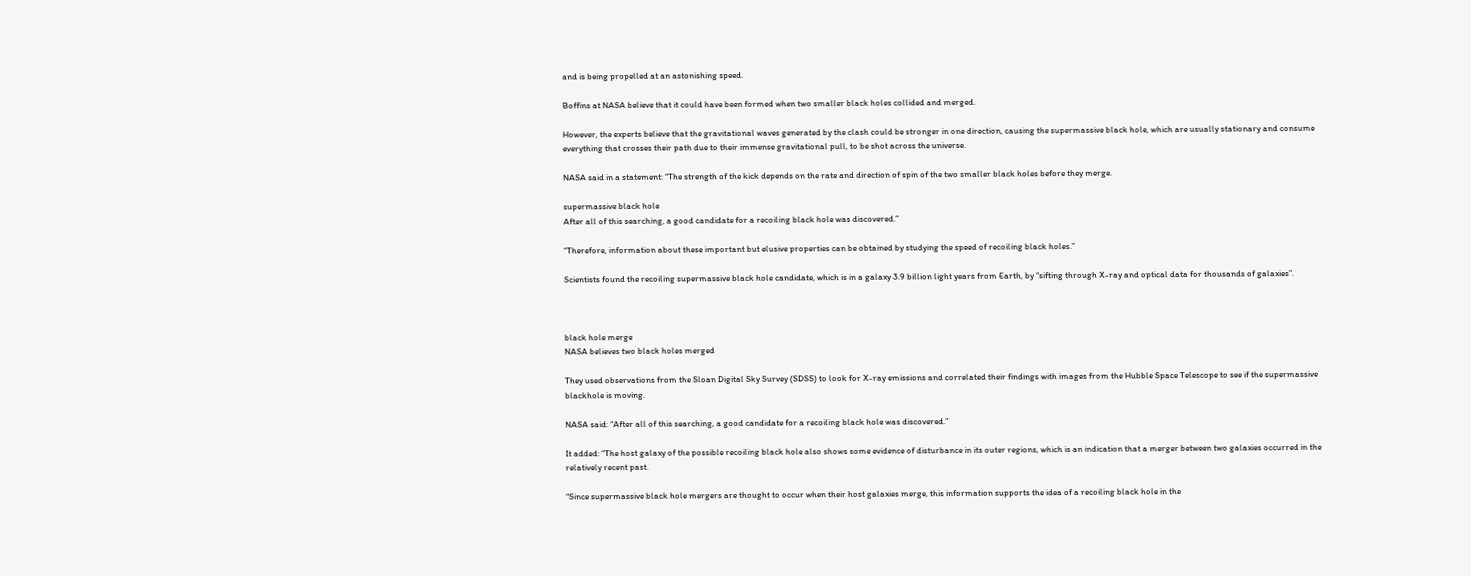and is being propelled at an astonishing speed.

Boffins at NASA believe that it could have been formed when two smaller black holes collided and merged.

However, the experts believe that the gravitational waves generated by the clash could be stronger in one direction, causing the supermassive black hole, which are usually stationary and consume everything that crosses their path due to their immense gravitational pull, to be shot across the universe.

NASA said in a statement: “The strength of the kick depends on the rate and direction of spin of the two smaller black holes before they merge.

supermassive black hole
After all of this searching, a good candidate for a recoiling black hole was discovered.”

“Therefore, information about these important but elusive properties can be obtained by studying the speed of recoiling black holes.”

Scientists found the recoiling supermassive black hole candidate, which is in a galaxy 3.9 billion light years from Earth, by “sifting through X-ray and optical data for thousands of galaxies”.



black hole merge
NASA believes two black holes merged

They used observations from the Sloan Digital Sky Survey (SDSS) to look for X-ray emissions and correlated their findings with images from the Hubble Space Telescope to see if the supermassive blackhole is moving.

NASA said: “After all of this searching, a good candidate for a recoiling black hole was discovered.”

It added: “The host galaxy of the possible recoiling black hole also shows some evidence of disturbance in its outer regions, which is an indication that a merger between two galaxies occurred in the relatively recent past.

“Since supermassive black hole mergers are thought to occur when their host galaxies merge, this information supports the idea of a recoiling black hole in the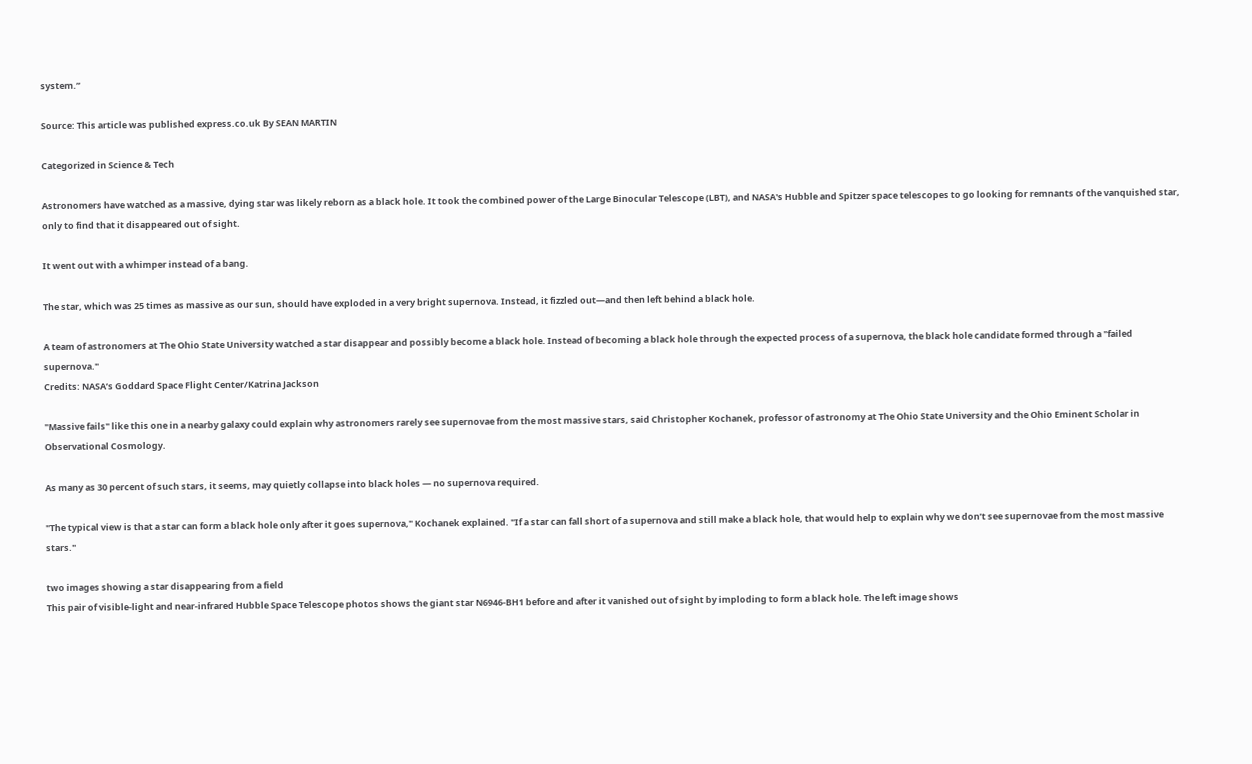system.”

Source: This article was published express.co.uk By SEAN MARTIN

Categorized in Science & Tech

Astronomers have watched as a massive, dying star was likely reborn as a black hole. It took the combined power of the Large Binocular Telescope (LBT), and NASA's Hubble and Spitzer space telescopes to go looking for remnants of the vanquished star, only to find that it disappeared out of sight.

It went out with a whimper instead of a bang.

The star, which was 25 times as massive as our sun, should have exploded in a very bright supernova. Instead, it fizzled out—and then left behind a black hole.

A team of astronomers at The Ohio State University watched a star disappear and possibly become a black hole. Instead of becoming a black hole through the expected process of a supernova, the black hole candidate formed through a "failed supernova."
Credits: NASA’s Goddard Space Flight Center/Katrina Jackson

"Massive fails" like this one in a nearby galaxy could explain why astronomers rarely see supernovae from the most massive stars, said Christopher Kochanek, professor of astronomy at The Ohio State University and the Ohio Eminent Scholar in Observational Cosmology.

As many as 30 percent of such stars, it seems, may quietly collapse into black holes — no supernova required.

"The typical view is that a star can form a black hole only after it goes supernova," Kochanek explained. "If a star can fall short of a supernova and still make a black hole, that would help to explain why we don’t see supernovae from the most massive stars."

two images showing a star disappearing from a field
This pair of visible-light and near-infrared Hubble Space Telescope photos shows the giant star N6946-BH1 before and after it vanished out of sight by imploding to form a black hole. The left image shows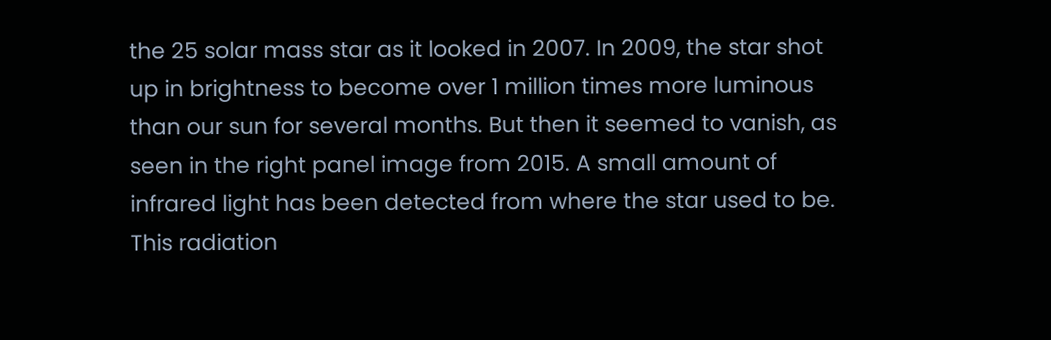the 25 solar mass star as it looked in 2007. In 2009, the star shot up in brightness to become over 1 million times more luminous than our sun for several months. But then it seemed to vanish, as seen in the right panel image from 2015. A small amount of infrared light has been detected from where the star used to be. This radiation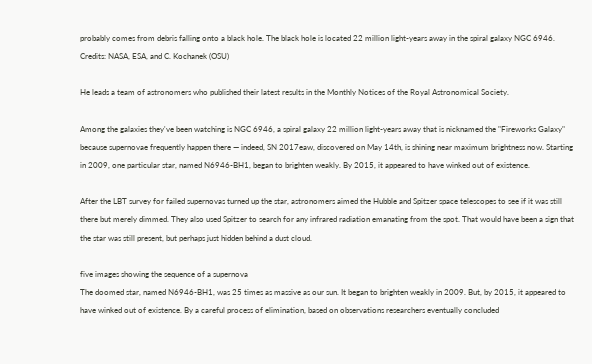probably comes from debris falling onto a black hole. The black hole is located 22 million light-years away in the spiral galaxy NGC 6946.
Credits: NASA, ESA, and C. Kochanek (OSU)

He leads a team of astronomers who published their latest results in the Monthly Notices of the Royal Astronomical Society.

Among the galaxies they've been watching is NGC 6946, a spiral galaxy 22 million light-years away that is nicknamed the "Fireworks Galaxy" because supernovae frequently happen there — indeed, SN 2017eaw, discovered on May 14th, is shining near maximum brightness now. Starting in 2009, one particular star, named N6946-BH1, began to brighten weakly. By 2015, it appeared to have winked out of existence.

After the LBT survey for failed supernovas turned up the star, astronomers aimed the Hubble and Spitzer space telescopes to see if it was still there but merely dimmed. They also used Spitzer to search for any infrared radiation emanating from the spot. That would have been a sign that the star was still present, but perhaps just hidden behind a dust cloud.

five images showing the sequence of a supernova
The doomed star, named N6946-BH1, was 25 times as massive as our sun. It began to brighten weakly in 2009. But, by 2015, it appeared to have winked out of existence. By a careful process of elimination, based on observations researchers eventually concluded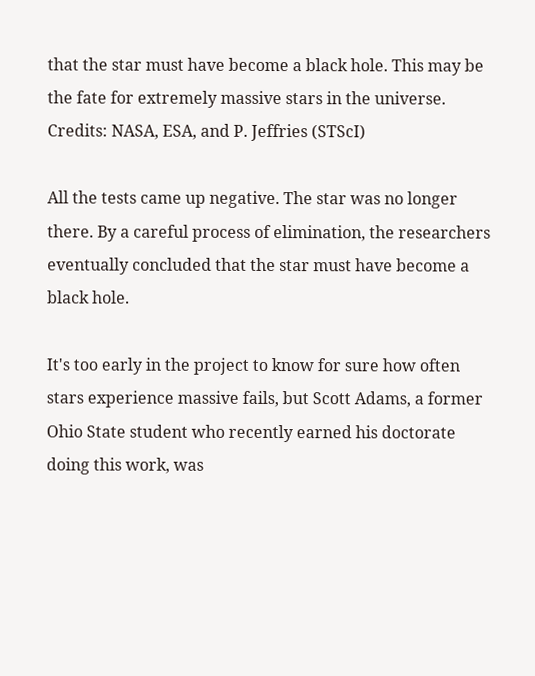that the star must have become a black hole. This may be the fate for extremely massive stars in the universe.
Credits: NASA, ESA, and P. Jeffries (STScI)

All the tests came up negative. The star was no longer there. By a careful process of elimination, the researchers eventually concluded that the star must have become a black hole.

It's too early in the project to know for sure how often stars experience massive fails, but Scott Adams, a former Ohio State student who recently earned his doctorate doing this work, was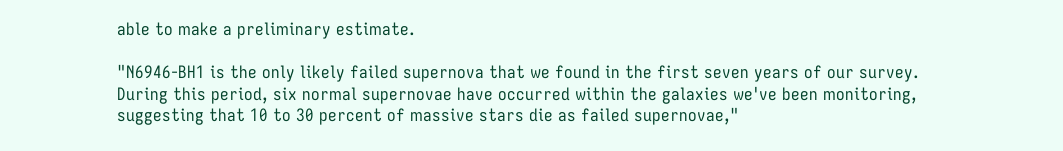able to make a preliminary estimate.

"N6946-BH1 is the only likely failed supernova that we found in the first seven years of our survey. During this period, six normal supernovae have occurred within the galaxies we've been monitoring, suggesting that 10 to 30 percent of massive stars die as failed supernovae,"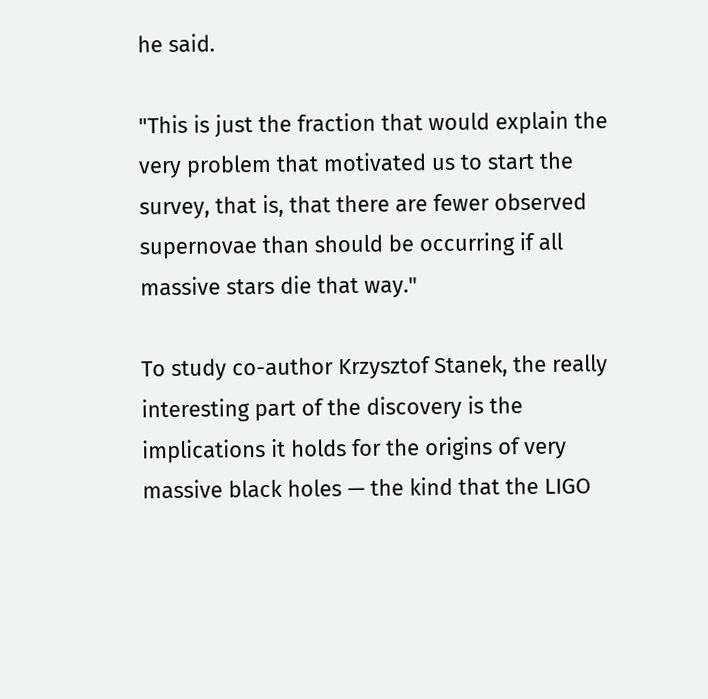he said.

"This is just the fraction that would explain the very problem that motivated us to start the survey, that is, that there are fewer observed supernovae than should be occurring if all massive stars die that way."

To study co-author Krzysztof Stanek, the really interesting part of the discovery is the implications it holds for the origins of very massive black holes — the kind that the LIGO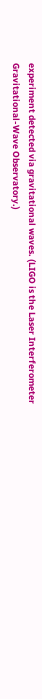experiment detected via gravitational waves. (LIGO is the Laser Interferometer Gravitational-Wave Observatory.)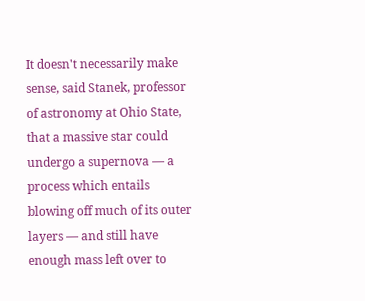It doesn't necessarily make sense, said Stanek, professor of astronomy at Ohio State, that a massive star could undergo a supernova — a process which entails blowing off much of its outer layers — and still have enough mass left over to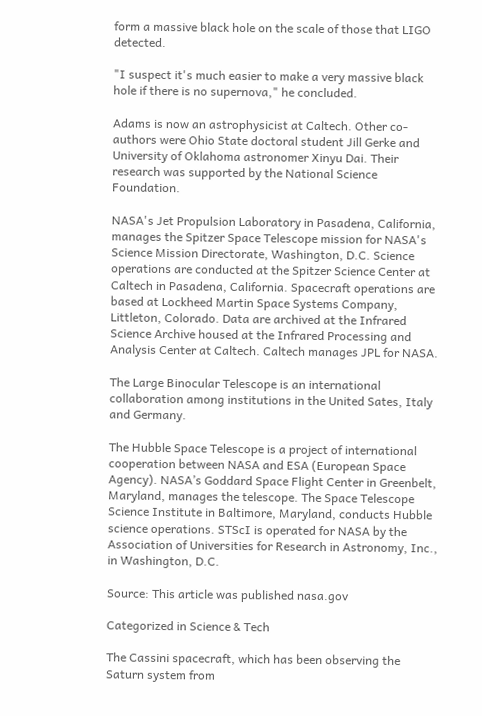form a massive black hole on the scale of those that LIGO detected.

"I suspect it's much easier to make a very massive black hole if there is no supernova," he concluded.

Adams is now an astrophysicist at Caltech. Other co-authors were Ohio State doctoral student Jill Gerke and University of Oklahoma astronomer Xinyu Dai. Their research was supported by the National Science Foundation.

NASA's Jet Propulsion Laboratory in Pasadena, California, manages the Spitzer Space Telescope mission for NASA's Science Mission Directorate, Washington, D.C. Science operations are conducted at the Spitzer Science Center at Caltech in Pasadena, California. Spacecraft operations are based at Lockheed Martin Space Systems Company, Littleton, Colorado. Data are archived at the Infrared Science Archive housed at the Infrared Processing and Analysis Center at Caltech. Caltech manages JPL for NASA.

The Large Binocular Telescope is an international collaboration among institutions in the United Sates, Italy and Germany.

The Hubble Space Telescope is a project of international cooperation between NASA and ESA (European Space Agency). NASA’s Goddard Space Flight Center in Greenbelt, Maryland, manages the telescope. The Space Telescope Science Institute in Baltimore, Maryland, conducts Hubble science operations. STScI is operated for NASA by the Association of Universities for Research in Astronomy, Inc., in Washington, D.C.

Source: This article was published nasa.gov

Categorized in Science & Tech

The Cassini spacecraft, which has been observing the Saturn system from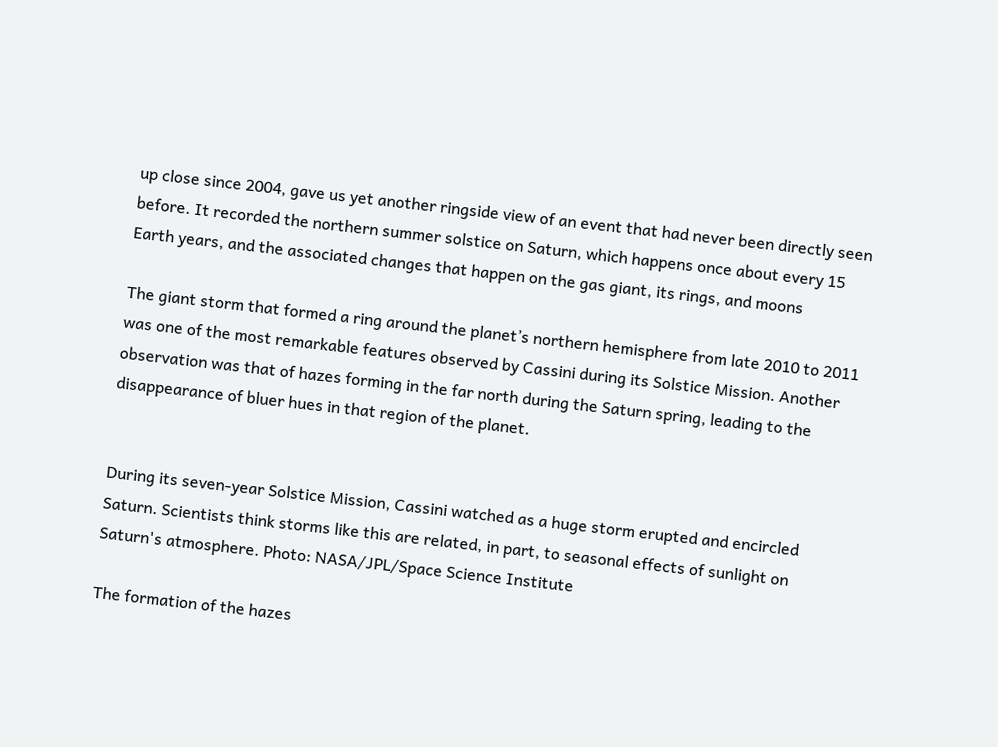up close since 2004, gave us yet another ringside view of an event that had never been directly seen before. It recorded the northern summer solstice on Saturn, which happens once about every 15 Earth years, and the associated changes that happen on the gas giant, its rings, and moons

The giant storm that formed a ring around the planet’s northern hemisphere from late 2010 to 2011 was one of the most remarkable features observed by Cassini during its Solstice Mission. Another observation was that of hazes forming in the far north during the Saturn spring, leading to the disappearance of bluer hues in that region of the planet.


During its seven-year Solstice Mission, Cassini watched as a huge storm erupted and encircled Saturn. Scientists think storms like this are related, in part, to seasonal effects of sunlight on Saturn's atmosphere. Photo: NASA/JPL/Space Science Institute

The formation of the hazes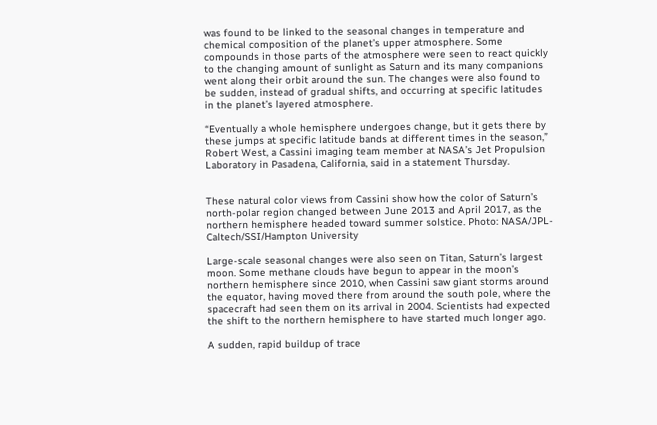was found to be linked to the seasonal changes in temperature and chemical composition of the planet’s upper atmosphere. Some compounds in those parts of the atmosphere were seen to react quickly to the changing amount of sunlight as Saturn and its many companions went along their orbit around the sun. The changes were also found to be sudden, instead of gradual shifts, and occurring at specific latitudes in the planet’s layered atmosphere.

“Eventually a whole hemisphere undergoes change, but it gets there by these jumps at specific latitude bands at different times in the season,” Robert West, a Cassini imaging team member at NASA’s Jet Propulsion Laboratory in Pasadena, California, said in a statement Thursday.


These natural color views from Cassini show how the color of Saturn’s north-polar region changed between June 2013 and April 2017, as the northern hemisphere headed toward summer solstice. Photo: NASA/JPL-Caltech/SSI/Hampton University

Large-scale seasonal changes were also seen on Titan, Saturn’s largest moon. Some methane clouds have begun to appear in the moon’s northern hemisphere since 2010, when Cassini saw giant storms around the equator, having moved there from around the south pole, where the spacecraft had seen them on its arrival in 2004. Scientists had expected the shift to the northern hemisphere to have started much longer ago.

A sudden, rapid buildup of trace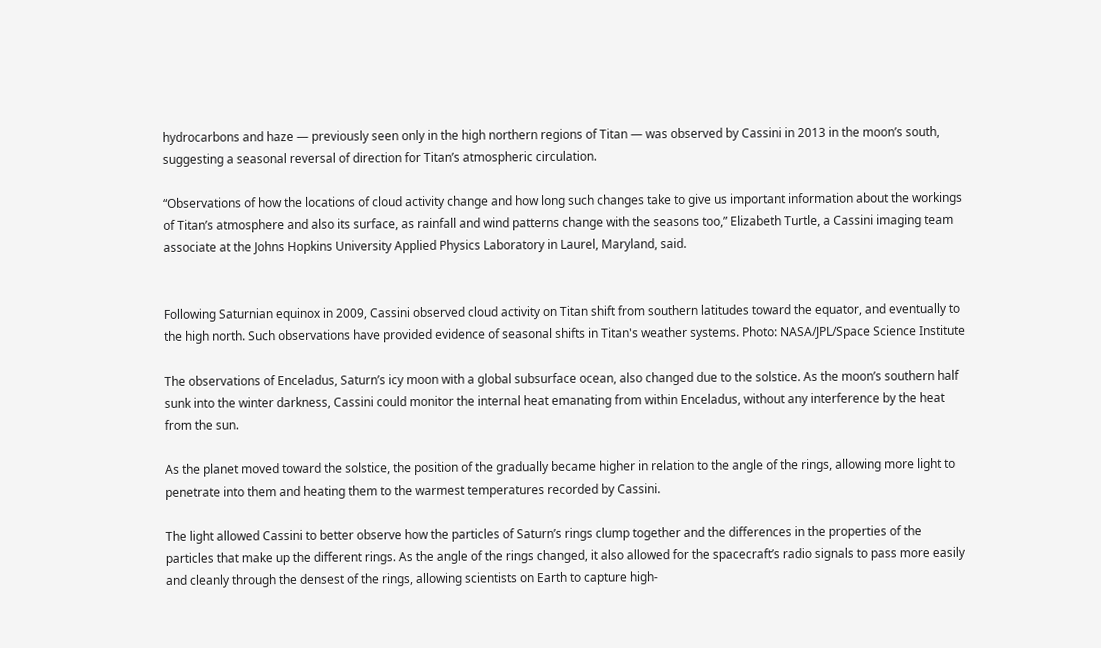hydrocarbons and haze — previously seen only in the high northern regions of Titan — was observed by Cassini in 2013 in the moon’s south, suggesting a seasonal reversal of direction for Titan’s atmospheric circulation.

“Observations of how the locations of cloud activity change and how long such changes take to give us important information about the workings of Titan’s atmosphere and also its surface, as rainfall and wind patterns change with the seasons too,” Elizabeth Turtle, a Cassini imaging team associate at the Johns Hopkins University Applied Physics Laboratory in Laurel, Maryland, said.


Following Saturnian equinox in 2009, Cassini observed cloud activity on Titan shift from southern latitudes toward the equator, and eventually to the high north. Such observations have provided evidence of seasonal shifts in Titan's weather systems. Photo: NASA/JPL/Space Science Institute

The observations of Enceladus, Saturn’s icy moon with a global subsurface ocean, also changed due to the solstice. As the moon’s southern half sunk into the winter darkness, Cassini could monitor the internal heat emanating from within Enceladus, without any interference by the heat from the sun.

As the planet moved toward the solstice, the position of the gradually became higher in relation to the angle of the rings, allowing more light to penetrate into them and heating them to the warmest temperatures recorded by Cassini.

The light allowed Cassini to better observe how the particles of Saturn’s rings clump together and the differences in the properties of the particles that make up the different rings. As the angle of the rings changed, it also allowed for the spacecraft’s radio signals to pass more easily and cleanly through the densest of the rings, allowing scientists on Earth to capture high-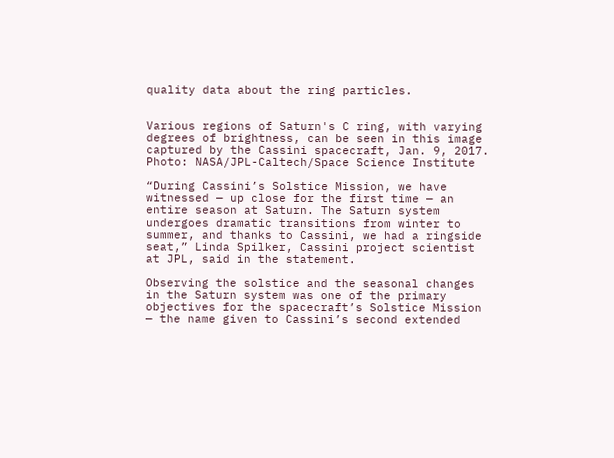quality data about the ring particles.


Various regions of Saturn's C ring, with varying degrees of brightness, can be seen in this image captured by the Cassini spacecraft, Jan. 9, 2017. Photo: NASA/JPL-Caltech/Space Science Institute

“During Cassini’s Solstice Mission, we have witnessed — up close for the first time — an entire season at Saturn. The Saturn system undergoes dramatic transitions from winter to summer, and thanks to Cassini, we had a ringside seat,” Linda Spilker, Cassini project scientist at JPL, said in the statement.

Observing the solstice and the seasonal changes in the Saturn system was one of the primary objectives for the spacecraft’s Solstice Mission — the name given to Cassini’s second extended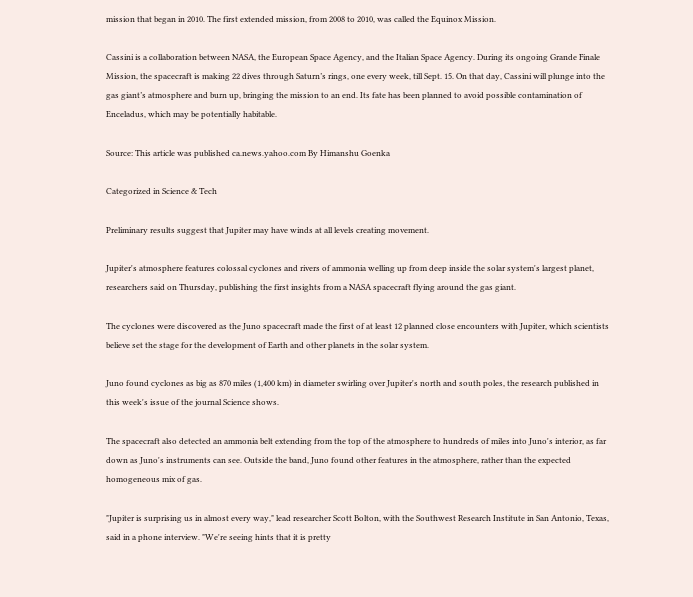mission that began in 2010. The first extended mission, from 2008 to 2010, was called the Equinox Mission.

Cassini is a collaboration between NASA, the European Space Agency, and the Italian Space Agency. During its ongoing Grande Finale Mission, the spacecraft is making 22 dives through Saturn’s rings, one every week, till Sept. 15. On that day, Cassini will plunge into the gas giant’s atmosphere and burn up, bringing the mission to an end. Its fate has been planned to avoid possible contamination of Enceladus, which may be potentially habitable.

Source: This article was published ca.news.yahoo.com By Himanshu Goenka

Categorized in Science & Tech

Preliminary results suggest that Jupiter may have winds at all levels creating movement.

Jupiter's atmosphere features colossal cyclones and rivers of ammonia welling up from deep inside the solar system's largest planet, researchers said on Thursday, publishing the first insights from a NASA spacecraft flying around the gas giant.

The cyclones were discovered as the Juno spacecraft made the first of at least 12 planned close encounters with Jupiter, which scientists believe set the stage for the development of Earth and other planets in the solar system.

Juno found cyclones as big as 870 miles (1,400 km) in diameter swirling over Jupiter's north and south poles, the research published in this week's issue of the journal Science shows.

The spacecraft also detected an ammonia belt extending from the top of the atmosphere to hundreds of miles into Juno's interior, as far down as Juno's instruments can see. Outside the band, Juno found other features in the atmosphere, rather than the expected homogeneous mix of gas.

"Jupiter is surprising us in almost every way," lead researcher Scott Bolton, with the Southwest Research Institute in San Antonio, Texas, said in a phone interview. "We're seeing hints that it is pretty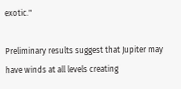exotic."

Preliminary results suggest that Jupiter may have winds at all levels creating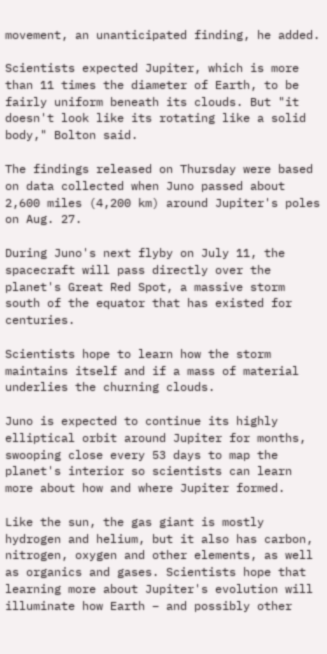movement, an unanticipated finding, he added.

Scientists expected Jupiter, which is more than 11 times the diameter of Earth, to be fairly uniform beneath its clouds. But "it doesn't look like its rotating like a solid body," Bolton said.

The findings released on Thursday were based on data collected when Juno passed about 2,600 miles (4,200 km) around Jupiter's poles on Aug. 27.

During Juno's next flyby on July 11, the spacecraft will pass directly over the planet's Great Red Spot, a massive storm south of the equator that has existed for centuries.

Scientists hope to learn how the storm maintains itself and if a mass of material underlies the churning clouds.

Juno is expected to continue its highly elliptical orbit around Jupiter for months, swooping close every 53 days to map the planet's interior so scientists can learn more about how and where Jupiter formed.

Like the sun, the gas giant is mostly hydrogen and helium, but it also has carbon, nitrogen, oxygen and other elements, as well as organics and gases. Scientists hope that learning more about Jupiter's evolution will illuminate how Earth – and possibly other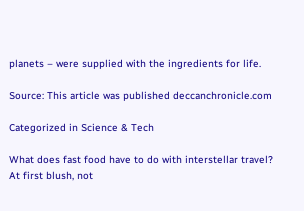planets – were supplied with the ingredients for life.

Source: This article was published deccanchronicle.com

Categorized in Science & Tech

What does fast food have to do with interstellar travel? At first blush, not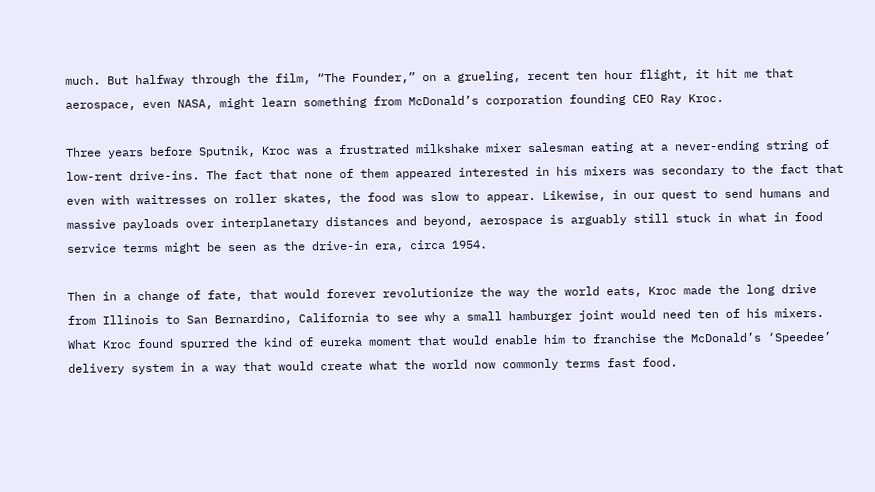much. But halfway through the film, “The Founder,” on a grueling, recent ten hour flight, it hit me that aerospace, even NASA, might learn something from McDonald’s corporation founding CEO Ray Kroc.

Three years before Sputnik, Kroc was a frustrated milkshake mixer salesman eating at a never-ending string of low-rent drive-ins. The fact that none of them appeared interested in his mixers was secondary to the fact that even with waitresses on roller skates, the food was slow to appear. Likewise, in our quest to send humans and massive payloads over interplanetary distances and beyond, aerospace is arguably still stuck in what in food service terms might be seen as the drive-in era, circa 1954.

Then in a change of fate, that would forever revolutionize the way the world eats, Kroc made the long drive from Illinois to San Bernardino, California to see why a small hamburger joint would need ten of his mixers. What Kroc found spurred the kind of eureka moment that would enable him to franchise the McDonald’s ‘Speedee’ delivery system in a way that would create what the world now commonly terms fast food.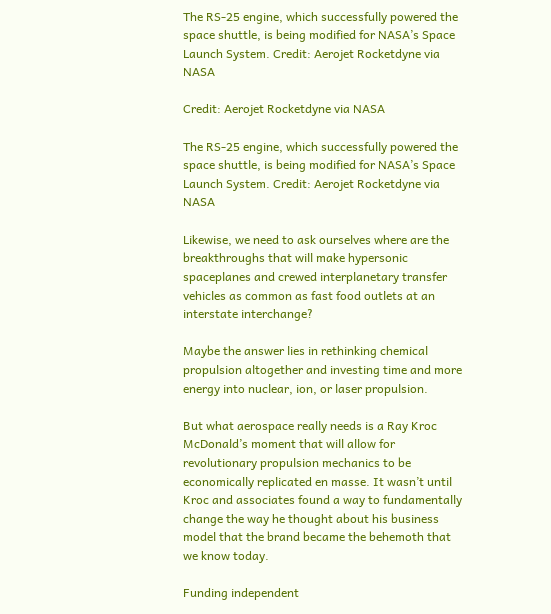The RS-25 engine, which successfully powered the space shuttle, is being modified for NASA’s Space Launch System. Credit: Aerojet Rocketdyne via NASA

Credit: Aerojet Rocketdyne via NASA

The RS-25 engine, which successfully powered the space shuttle, is being modified for NASA’s Space Launch System. Credit: Aerojet Rocketdyne via NASA

Likewise, we need to ask ourselves where are the breakthroughs that will make hypersonic spaceplanes and crewed interplanetary transfer vehicles as common as fast food outlets at an interstate interchange?

Maybe the answer lies in rethinking chemical propulsion altogether and investing time and more energy into nuclear, ion, or laser propulsion.

But what aerospace really needs is a Ray Kroc McDonald’s moment that will allow for revolutionary propulsion mechanics to be economically replicated en masse. It wasn’t until Kroc and associates found a way to fundamentally change the way he thought about his business model that the brand became the behemoth that we know today.

Funding independent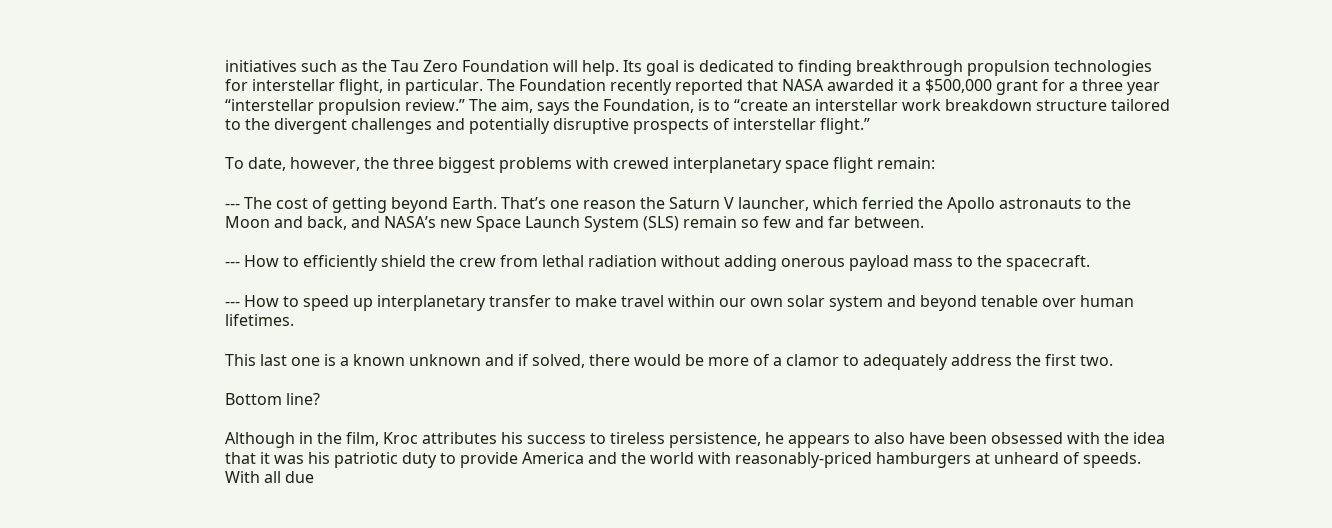initiatives such as the Tau Zero Foundation will help. Its goal is dedicated to finding breakthrough propulsion technologies for interstellar flight, in particular. The Foundation recently reported that NASA awarded it a $500,000 grant for a three year “interstellar propulsion review.” The aim, says the Foundation, is to “create an interstellar work breakdown structure tailored to the divergent challenges and potentially disruptive prospects of interstellar flight.”

To date, however, the three biggest problems with crewed interplanetary space flight remain:

--- The cost of getting beyond Earth. That’s one reason the Saturn V launcher, which ferried the Apollo astronauts to the Moon and back, and NASA’s new Space Launch System (SLS) remain so few and far between.

--- How to efficiently shield the crew from lethal radiation without adding onerous payload mass to the spacecraft.

--- How to speed up interplanetary transfer to make travel within our own solar system and beyond tenable over human lifetimes.

This last one is a known unknown and if solved, there would be more of a clamor to adequately address the first two.

Bottom line?

Although in the film, Kroc attributes his success to tireless persistence, he appears to also have been obsessed with the idea that it was his patriotic duty to provide America and the world with reasonably-priced hamburgers at unheard of speeds. With all due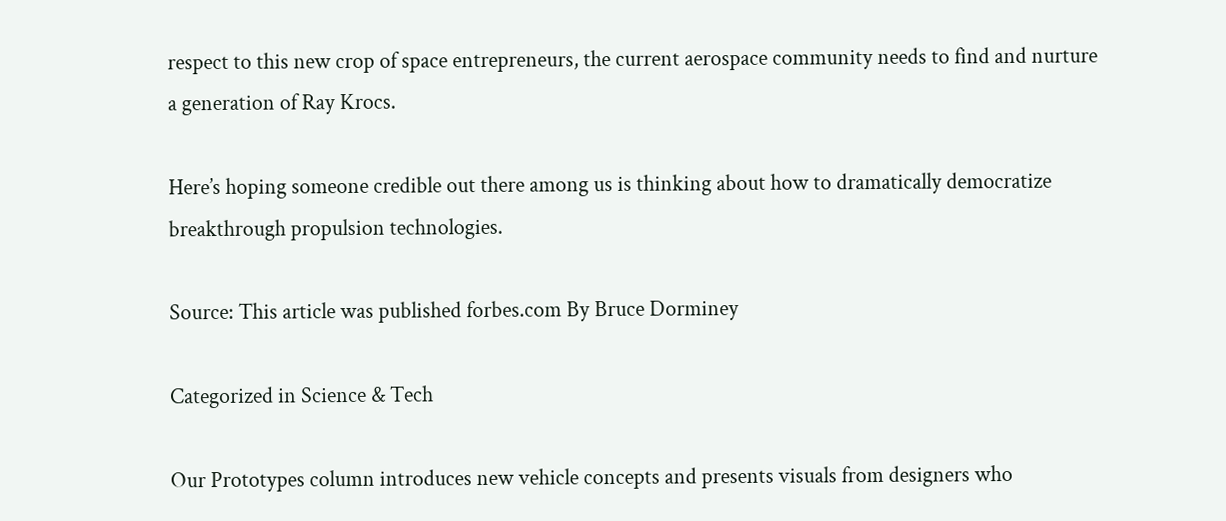respect to this new crop of space entrepreneurs, the current aerospace community needs to find and nurture a generation of Ray Krocs.

Here’s hoping someone credible out there among us is thinking about how to dramatically democratize breakthrough propulsion technologies.

Source: This article was published forbes.com By Bruce Dorminey

Categorized in Science & Tech

Our Prototypes column introduces new vehicle concepts and presents visuals from designers who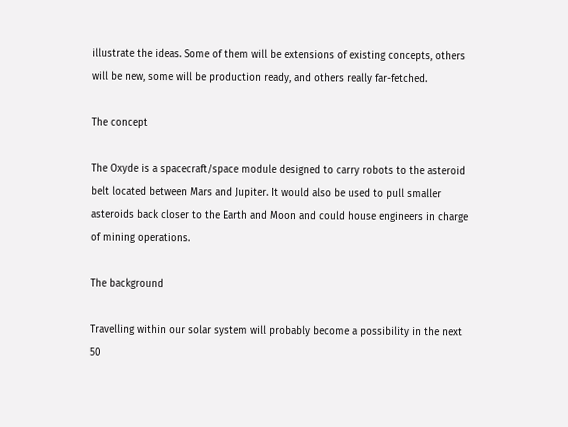illustrate the ideas. Some of them will be extensions of existing concepts, others will be new, some will be production ready, and others really far-fetched.

The concept

The Oxyde is a spacecraft/space module designed to carry robots to the asteroid belt located between Mars and Jupiter. It would also be used to pull smaller asteroids back closer to the Earth and Moon and could house engineers in charge of mining operations.

The background

Travelling within our solar system will probably become a possibility in the next 50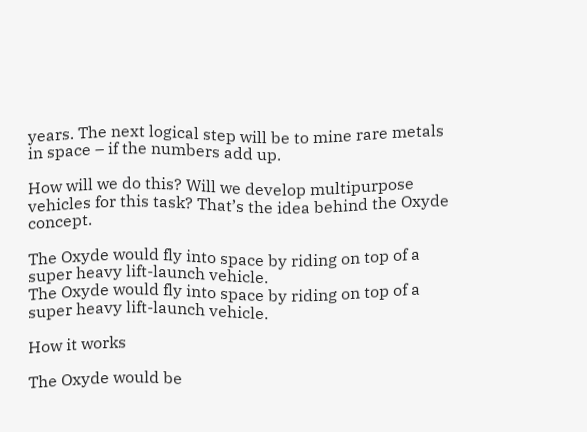years. The next logical step will be to mine rare metals in space – if the numbers add up.

How will we do this? Will we develop multipurpose vehicles for this task? That’s the idea behind the Oxyde concept.

The Oxyde would fly into space by riding on top of a super heavy lift-launch vehicle.
The Oxyde would fly into space by riding on top of a super heavy lift-launch vehicle.

How it works

The Oxyde would be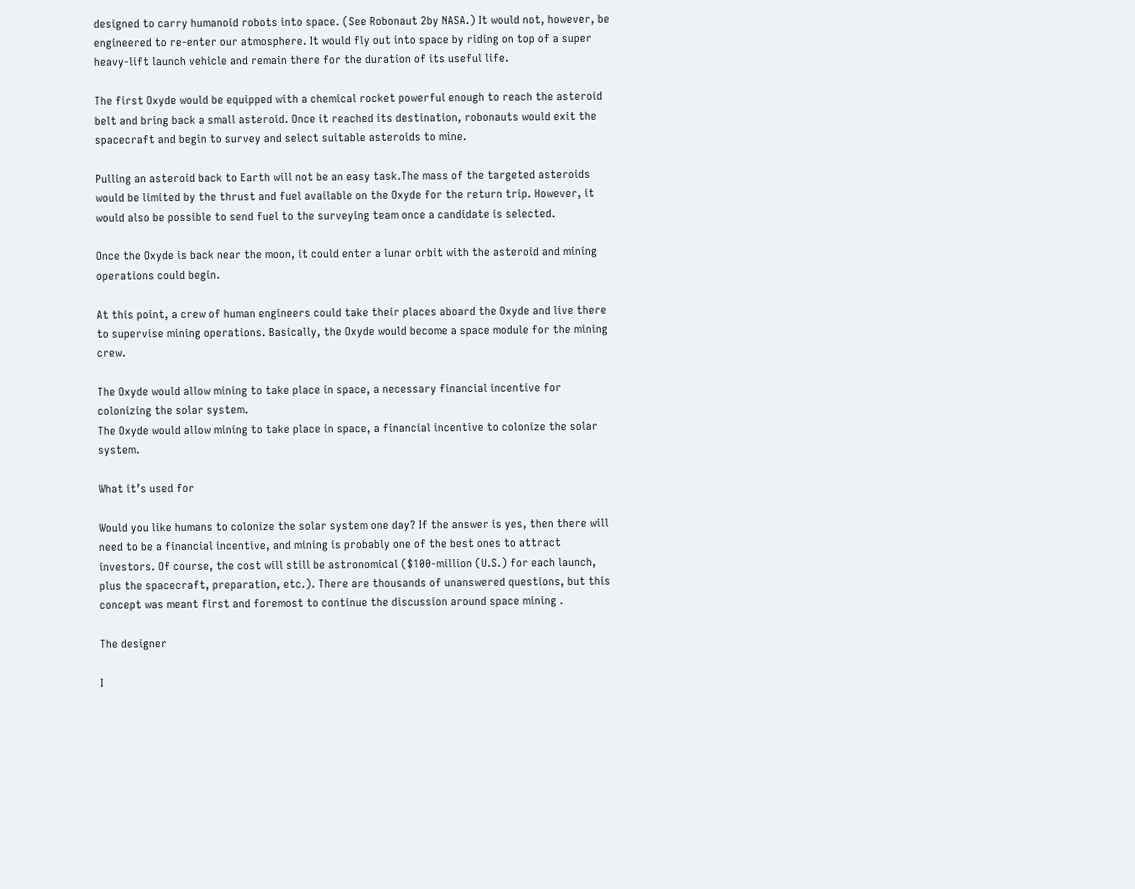designed to carry humanoid robots into space. (See Robonaut 2by NASA.) It would not, however, be engineered to re-enter our atmosphere. It would fly out into space by riding on top of a super heavy-lift launch vehicle and remain there for the duration of its useful life.

The first Oxyde would be equipped with a chemical rocket powerful enough to reach the asteroid belt and bring back a small asteroid. Once it reached its destination, robonauts would exit the spacecraft and begin to survey and select suitable asteroids to mine.

Pulling an asteroid back to Earth will not be an easy task.The mass of the targeted asteroids would be limited by the thrust and fuel available on the Oxyde for the return trip. However, it would also be possible to send fuel to the surveying team once a candidate is selected.

Once the Oxyde is back near the moon, it could enter a lunar orbit with the asteroid and mining operations could begin.

At this point, a crew of human engineers could take their places aboard the Oxyde and live there to supervise mining operations. Basically, the Oxyde would become a space module for the mining crew.

The Oxyde would allow mining to take place in space, a necessary financial incentive for colonizing the solar system.
The Oxyde would allow mining to take place in space, a financial incentive to colonize the solar system.

What it’s used for

Would you like humans to colonize the solar system one day? If the answer is yes, then there will need to be a financial incentive, and mining is probably one of the best ones to attract investors. Of course, the cost will still be astronomical ($100-million (U.S.) for each launch, plus the spacecraft, preparation, etc.). There are thousands of unanswered questions, but this concept was meant first and foremost to continue the discussion around space mining .

The designer

I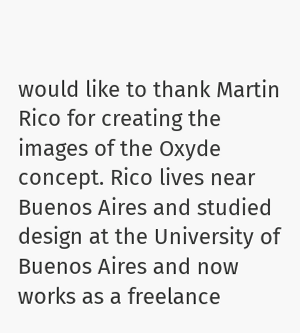would like to thank Martin Rico for creating the images of the Oxyde concept. Rico lives near Buenos Aires and studied design at the University of Buenos Aires and now works as a freelance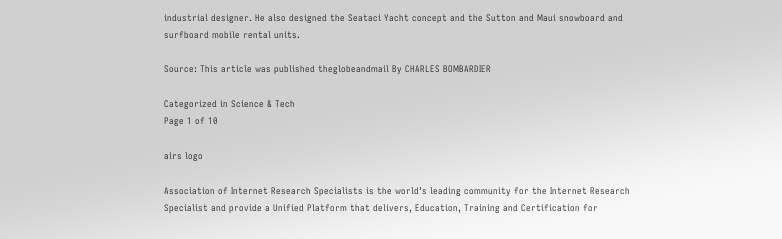industrial designer. He also designed the Seataci Yacht concept and the Sutton and Maui snowboard and surfboard mobile rental units.

Source: This article was published theglobeandmail By CHARLES BOMBARDIER

Categorized in Science & Tech
Page 1 of 10

airs logo

Association of Internet Research Specialists is the world's leading community for the Internet Research Specialist and provide a Unified Platform that delivers, Education, Training and Certification for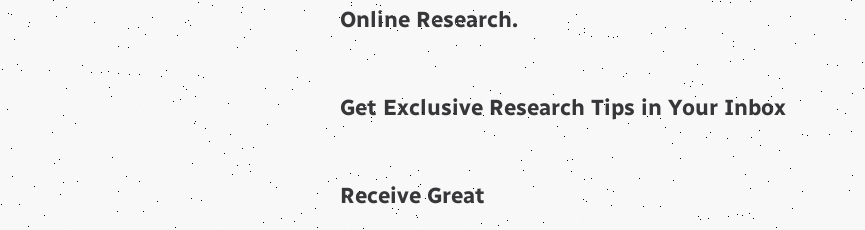Online Research.

Get Exclusive Research Tips in Your Inbox

Receive Great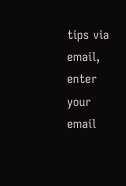tips via email, enter your email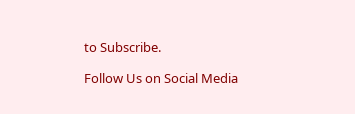to Subscribe.

Follow Us on Social Media